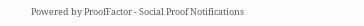Powered by ProofFactor - Social Proof Notifications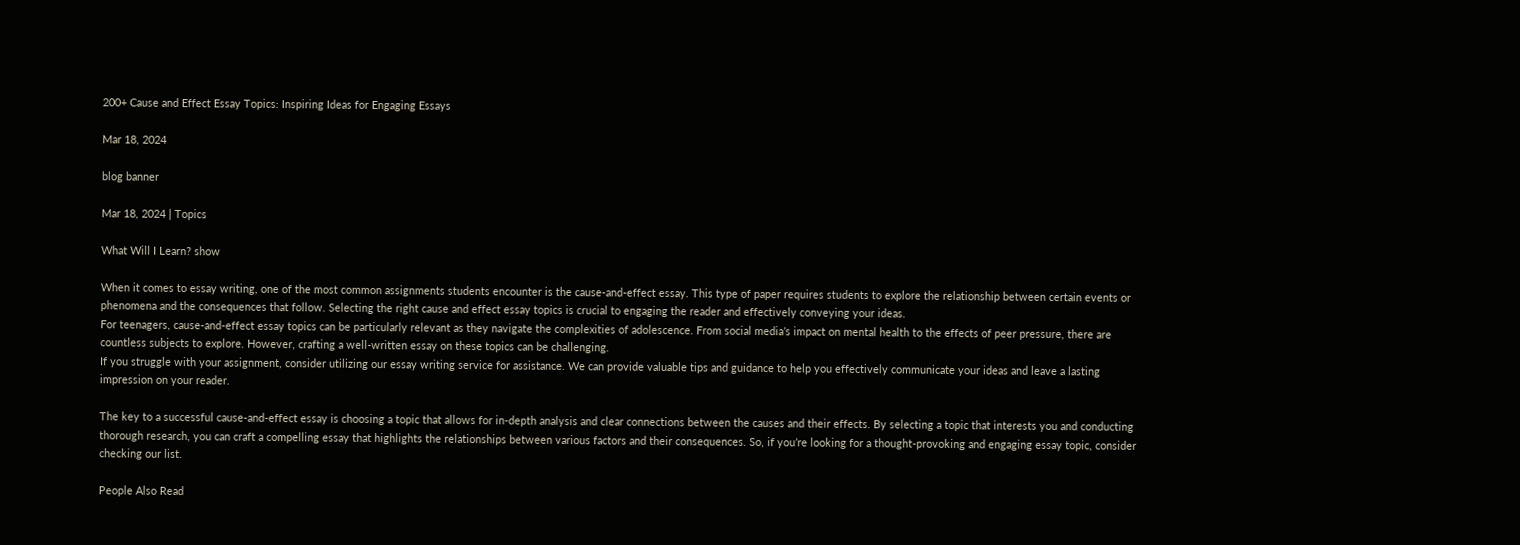200+ Cause and Effect Essay Topics: Inspiring Ideas for Engaging Essays

Mar 18, 2024

blog banner

Mar 18, 2024 | Topics

What Will I Learn? show

When it comes to essay writing, one of the most common assignments students encounter is the cause-and-effect essay. This type of paper requires students to explore the relationship between certain events or phenomena and the consequences that follow. Selecting the right cause and effect essay topics is crucial to engaging the reader and effectively conveying your ideas.
For teenagers, cause-and-effect essay topics can be particularly relevant as they navigate the complexities of adolescence. From social media’s impact on mental health to the effects of peer pressure, there are countless subjects to explore. However, crafting a well-written essay on these topics can be challenging.
If you struggle with your assignment, consider utilizing our essay writing service for assistance. We can provide valuable tips and guidance to help you effectively communicate your ideas and leave a lasting impression on your reader.

The key to a successful cause-and-effect essay is choosing a topic that allows for in-depth analysis and clear connections between the causes and their effects. By selecting a topic that interests you and conducting thorough research, you can craft a compelling essay that highlights the relationships between various factors and their consequences. So, if you’re looking for a thought-provoking and engaging essay topic, consider checking our list.

People Also Read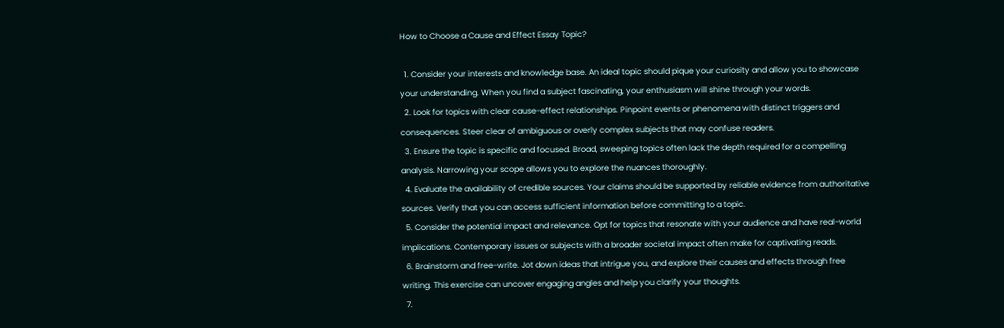How to Choose a Cause and Effect Essay Topic?

  1. Consider your interests and knowledge base. An ideal topic should pique your curiosity and allow you to showcase your understanding. When you find a subject fascinating, your enthusiasm will shine through your words.
  2. Look for topics with clear cause-effect relationships. Pinpoint events or phenomena with distinct triggers and consequences. Steer clear of ambiguous or overly complex subjects that may confuse readers.
  3. Ensure the topic is specific and focused. Broad, sweeping topics often lack the depth required for a compelling analysis. Narrowing your scope allows you to explore the nuances thoroughly.
  4. Evaluate the availability of credible sources. Your claims should be supported by reliable evidence from authoritative sources. Verify that you can access sufficient information before committing to a topic.
  5. Consider the potential impact and relevance. Opt for topics that resonate with your audience and have real-world implications. Contemporary issues or subjects with a broader societal impact often make for captivating reads.
  6. Brainstorm and free-write. Jot down ideas that intrigue you, and explore their causes and effects through free writing. This exercise can uncover engaging angles and help you clarify your thoughts.
  7.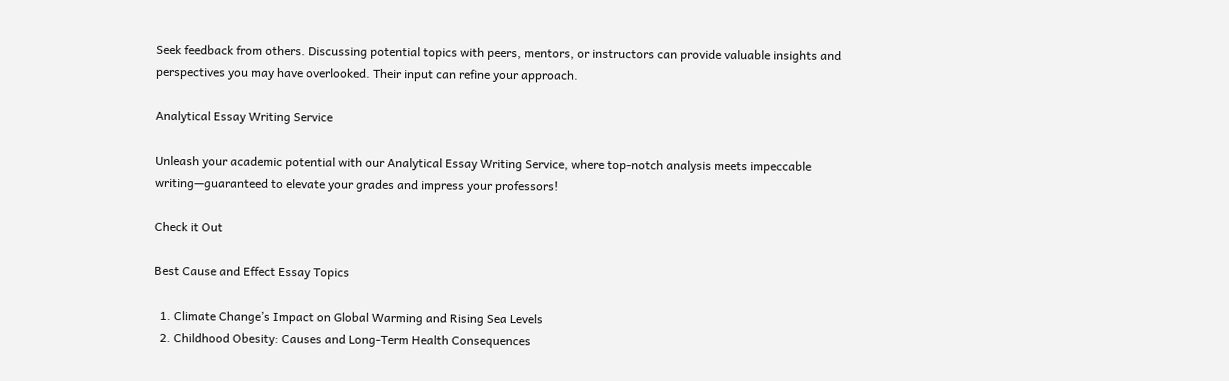Seek feedback from others. Discussing potential topics with peers, mentors, or instructors can provide valuable insights and perspectives you may have overlooked. Their input can refine your approach.

Analytical Essay Writing Service

Unleash your academic potential with our Analytical Essay Writing Service, where top-notch analysis meets impeccable writing—guaranteed to elevate your grades and impress your professors!

Check it Out

Best Cause and Effect Essay Topics

  1. Climate Change’s Impact on Global Warming and Rising Sea Levels
  2. Childhood Obesity: Causes and Long-Term Health Consequences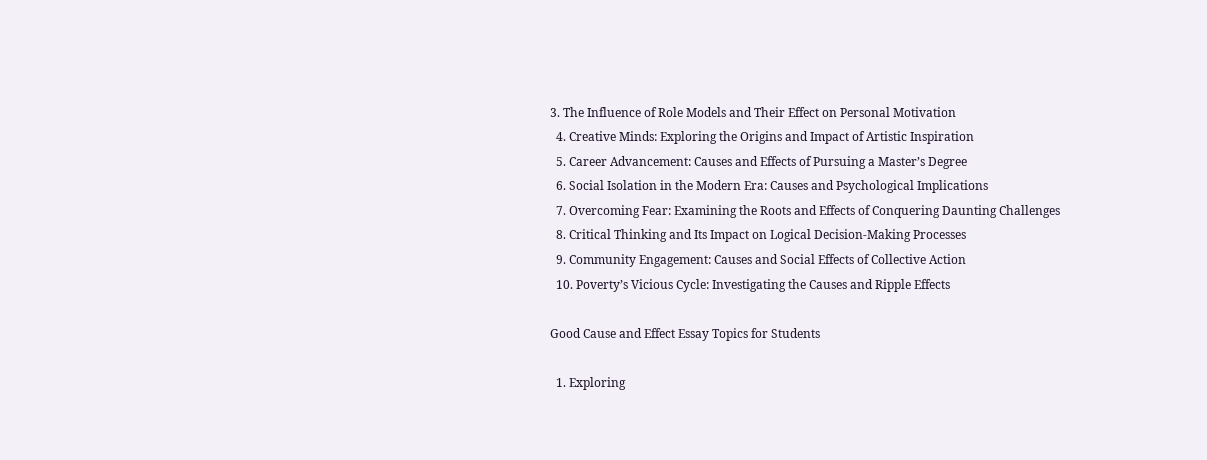3. The Influence of Role Models and Their Effect on Personal Motivation
  4. Creative Minds: Exploring the Origins and Impact of Artistic Inspiration
  5. Career Advancement: Causes and Effects of Pursuing a Master’s Degree
  6. Social Isolation in the Modern Era: Causes and Psychological Implications
  7. Overcoming Fear: Examining the Roots and Effects of Conquering Daunting Challenges
  8. Critical Thinking and Its Impact on Logical Decision-Making Processes
  9. Community Engagement: Causes and Social Effects of Collective Action
  10. Poverty’s Vicious Cycle: Investigating the Causes and Ripple Effects

Good Cause and Effect Essay Topics for Students

  1. Exploring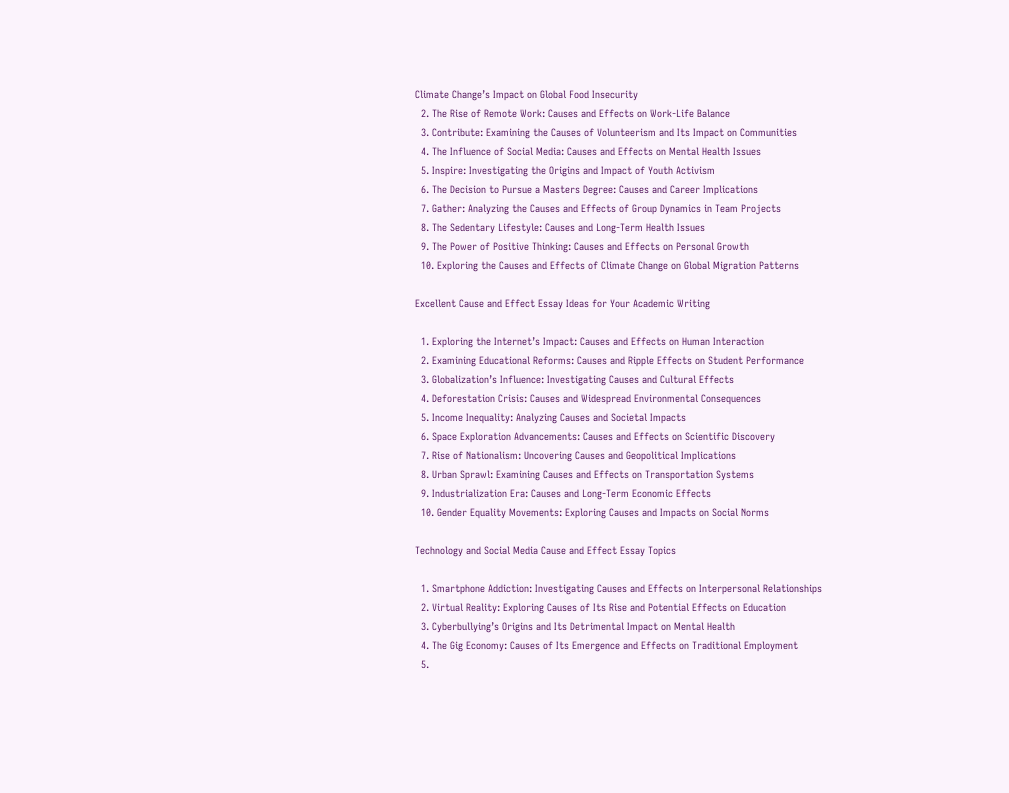Climate Change’s Impact on Global Food Insecurity
  2. The Rise of Remote Work: Causes and Effects on Work-Life Balance
  3. Contribute: Examining the Causes of Volunteerism and Its Impact on Communities
  4. The Influence of Social Media: Causes and Effects on Mental Health Issues
  5. Inspire: Investigating the Origins and Impact of Youth Activism
  6. The Decision to Pursue a Masters Degree: Causes and Career Implications
  7. Gather: Analyzing the Causes and Effects of Group Dynamics in Team Projects
  8. The Sedentary Lifestyle: Causes and Long-Term Health Issues
  9. The Power of Positive Thinking: Causes and Effects on Personal Growth
  10. Exploring the Causes and Effects of Climate Change on Global Migration Patterns

Excellent Cause and Effect Essay Ideas for Your Academic Writing

  1. Exploring the Internet’s Impact: Causes and Effects on Human Interaction
  2. Examining Educational Reforms: Causes and Ripple Effects on Student Performance
  3. Globalization’s Influence: Investigating Causes and Cultural Effects
  4. Deforestation Crisis: Causes and Widespread Environmental Consequences
  5. Income Inequality: Analyzing Causes and Societal Impacts
  6. Space Exploration Advancements: Causes and Effects on Scientific Discovery
  7. Rise of Nationalism: Uncovering Causes and Geopolitical Implications
  8. Urban Sprawl: Examining Causes and Effects on Transportation Systems
  9. Industrialization Era: Causes and Long-Term Economic Effects
  10. Gender Equality Movements: Exploring Causes and Impacts on Social Norms

Technology and Social Media Cause and Effect Essay Topics

  1. Smartphone Addiction: Investigating Causes and Effects on Interpersonal Relationships
  2. Virtual Reality: Exploring Causes of Its Rise and Potential Effects on Education
  3. Cyberbullying’s Origins and Its Detrimental Impact on Mental Health
  4. The Gig Economy: Causes of Its Emergence and Effects on Traditional Employment
  5.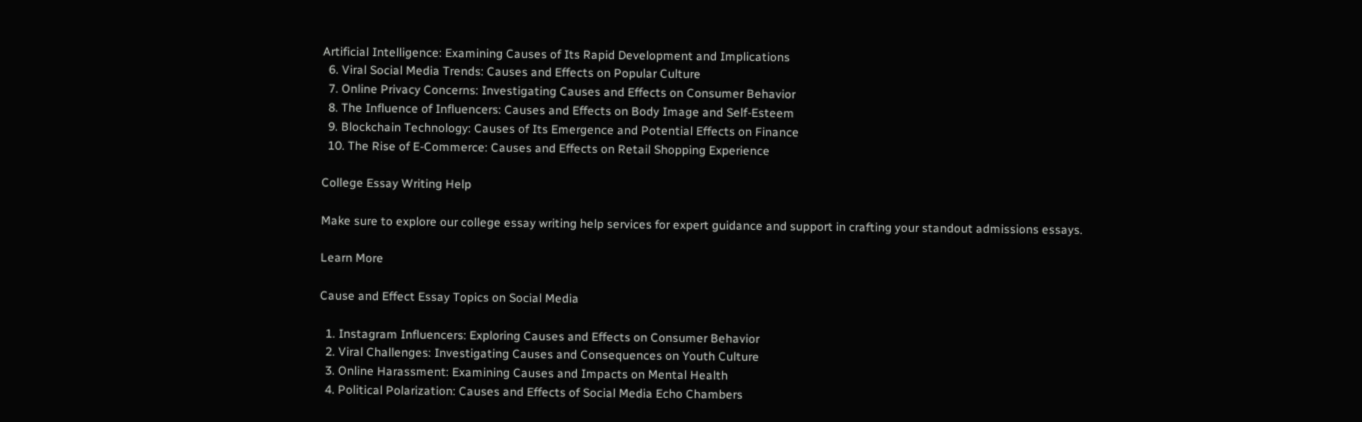Artificial Intelligence: Examining Causes of Its Rapid Development and Implications
  6. Viral Social Media Trends: Causes and Effects on Popular Culture
  7. Online Privacy Concerns: Investigating Causes and Effects on Consumer Behavior
  8. The Influence of Influencers: Causes and Effects on Body Image and Self-Esteem
  9. Blockchain Technology: Causes of Its Emergence and Potential Effects on Finance
  10. The Rise of E-Commerce: Causes and Effects on Retail Shopping Experience

College Essay Writing Help

Make sure to explore our college essay writing help services for expert guidance and support in crafting your standout admissions essays.

Learn More

Cause and Effect Essay Topics on Social Media

  1. Instagram Influencers: Exploring Causes and Effects on Consumer Behavior
  2. Viral Challenges: Investigating Causes and Consequences on Youth Culture
  3. Online Harassment: Examining Causes and Impacts on Mental Health
  4. Political Polarization: Causes and Effects of Social Media Echo Chambers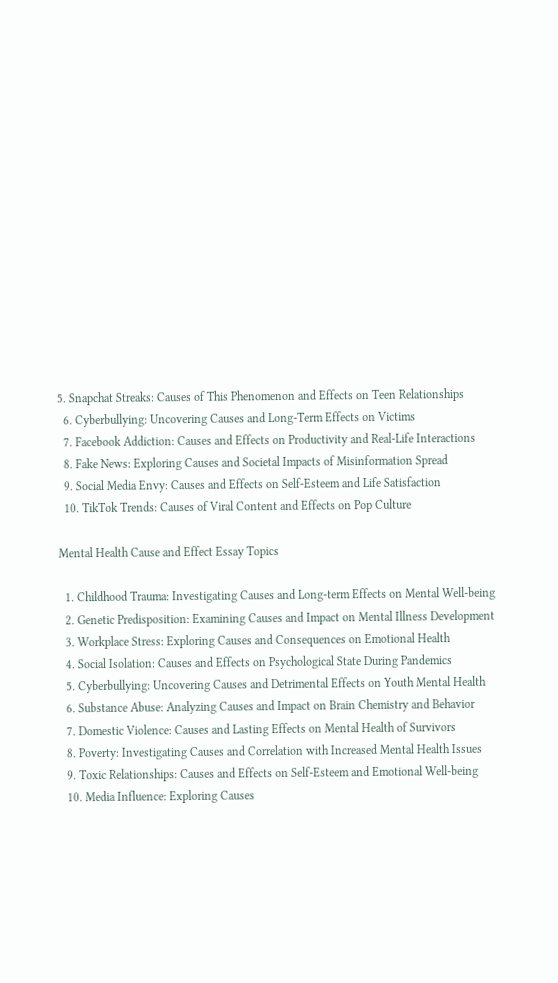5. Snapchat Streaks: Causes of This Phenomenon and Effects on Teen Relationships
  6. Cyberbullying: Uncovering Causes and Long-Term Effects on Victims
  7. Facebook Addiction: Causes and Effects on Productivity and Real-Life Interactions
  8. Fake News: Exploring Causes and Societal Impacts of Misinformation Spread
  9. Social Media Envy: Causes and Effects on Self-Esteem and Life Satisfaction
  10. TikTok Trends: Causes of Viral Content and Effects on Pop Culture

Mental Health Cause and Effect Essay Topics

  1. Childhood Trauma: Investigating Causes and Long-term Effects on Mental Well-being
  2. Genetic Predisposition: Examining Causes and Impact on Mental Illness Development
  3. Workplace Stress: Exploring Causes and Consequences on Emotional Health
  4. Social Isolation: Causes and Effects on Psychological State During Pandemics
  5. Cyberbullying: Uncovering Causes and Detrimental Effects on Youth Mental Health
  6. Substance Abuse: Analyzing Causes and Impact on Brain Chemistry and Behavior
  7. Domestic Violence: Causes and Lasting Effects on Mental Health of Survivors
  8. Poverty: Investigating Causes and Correlation with Increased Mental Health Issues
  9. Toxic Relationships: Causes and Effects on Self-Esteem and Emotional Well-being
  10. Media Influence: Exploring Causes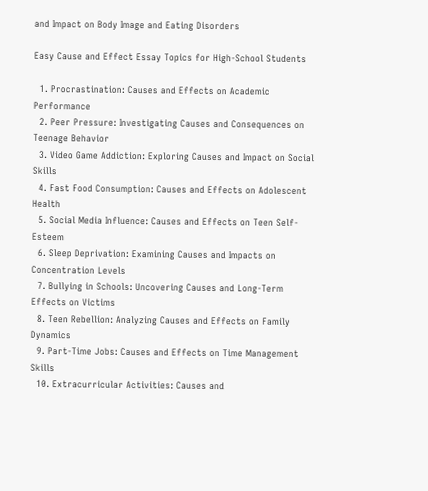and Impact on Body Image and Eating Disorders

Easy Cause and Effect Essay Topics for High-School Students

  1. Procrastination: Causes and Effects on Academic Performance
  2. Peer Pressure: Investigating Causes and Consequences on Teenage Behavior
  3. Video Game Addiction: Exploring Causes and Impact on Social Skills
  4. Fast Food Consumption: Causes and Effects on Adolescent Health
  5. Social Media Influence: Causes and Effects on Teen Self-Esteem
  6. Sleep Deprivation: Examining Causes and Impacts on Concentration Levels
  7. Bullying in Schools: Uncovering Causes and Long-Term Effects on Victims
  8. Teen Rebellion: Analyzing Causes and Effects on Family Dynamics
  9. Part-Time Jobs: Causes and Effects on Time Management Skills
  10. Extracurricular Activities: Causes and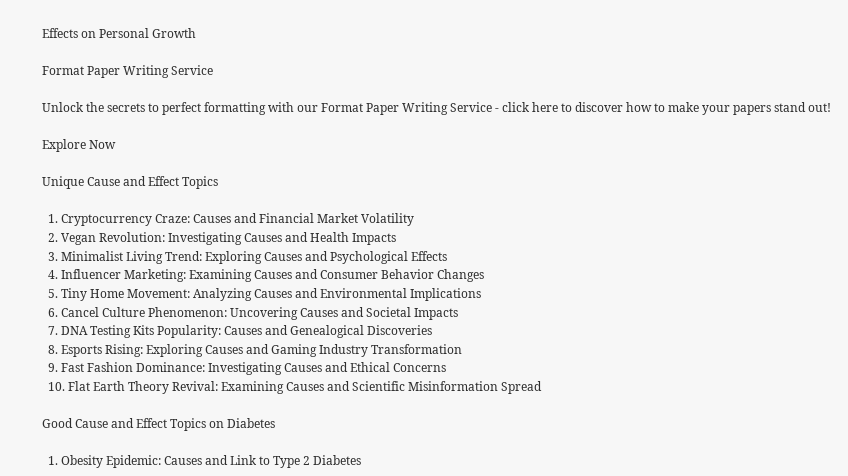Effects on Personal Growth

Format Paper Writing Service

Unlock the secrets to perfect formatting with our Format Paper Writing Service - click here to discover how to make your papers stand out!

Explore Now

Unique Cause and Effect Topics

  1. Cryptocurrency Craze: Causes and Financial Market Volatility
  2. Vegan Revolution: Investigating Causes and Health Impacts
  3. Minimalist Living Trend: Exploring Causes and Psychological Effects
  4. Influencer Marketing: Examining Causes and Consumer Behavior Changes
  5. Tiny Home Movement: Analyzing Causes and Environmental Implications
  6. Cancel Culture Phenomenon: Uncovering Causes and Societal Impacts
  7. DNA Testing Kits Popularity: Causes and Genealogical Discoveries
  8. Esports Rising: Exploring Causes and Gaming Industry Transformation
  9. Fast Fashion Dominance: Investigating Causes and Ethical Concerns
  10. Flat Earth Theory Revival: Examining Causes and Scientific Misinformation Spread

Good Cause and Effect Topics on Diabetes

  1. Obesity Epidemic: Causes and Link to Type 2 Diabetes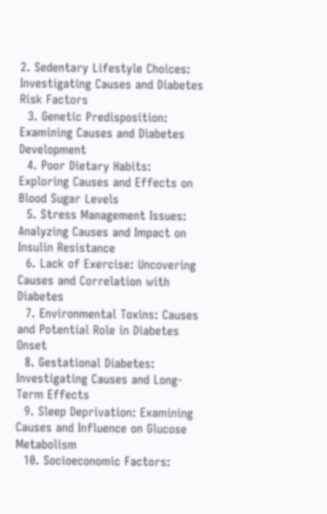2. Sedentary Lifestyle Choices: Investigating Causes and Diabetes Risk Factors
  3. Genetic Predisposition: Examining Causes and Diabetes Development
  4. Poor Dietary Habits: Exploring Causes and Effects on Blood Sugar Levels
  5. Stress Management Issues: Analyzing Causes and Impact on Insulin Resistance
  6. Lack of Exercise: Uncovering Causes and Correlation with Diabetes
  7. Environmental Toxins: Causes and Potential Role in Diabetes Onset
  8. Gestational Diabetes: Investigating Causes and Long-Term Effects
  9. Sleep Deprivation: Examining Causes and Influence on Glucose Metabolism
  10. Socioeconomic Factors: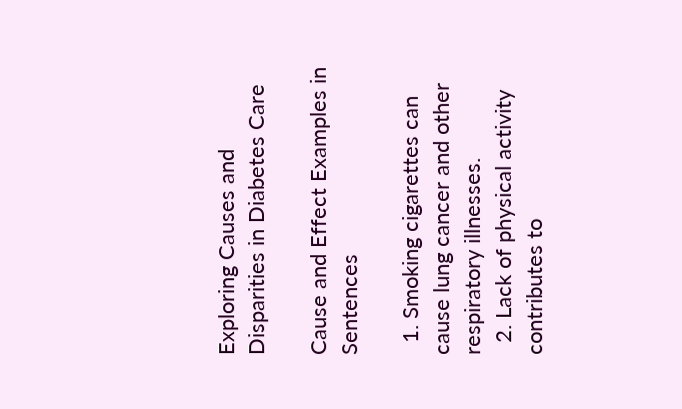Exploring Causes and Disparities in Diabetes Care

Cause and Effect Examples in Sentences

  1. Smoking cigarettes can cause lung cancer and other respiratory illnesses.
  2. Lack of physical activity contributes to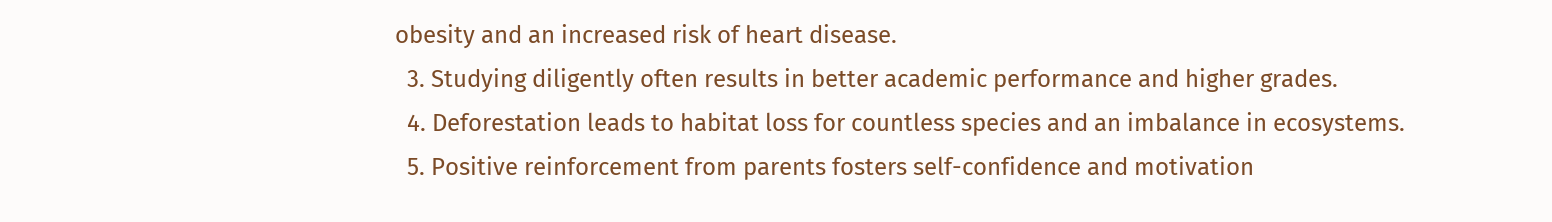obesity and an increased risk of heart disease.
  3. Studying diligently often results in better academic performance and higher grades.
  4. Deforestation leads to habitat loss for countless species and an imbalance in ecosystems.
  5. Positive reinforcement from parents fosters self-confidence and motivation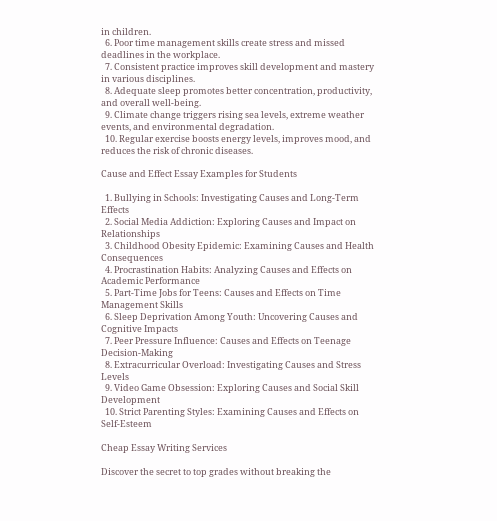in children.
  6. Poor time management skills create stress and missed deadlines in the workplace.
  7. Consistent practice improves skill development and mastery in various disciplines.
  8. Adequate sleep promotes better concentration, productivity, and overall well-being.
  9. Climate change triggers rising sea levels, extreme weather events, and environmental degradation.
  10. Regular exercise boosts energy levels, improves mood, and reduces the risk of chronic diseases.

Cause and Effect Essay Examples for Students

  1. Bullying in Schools: Investigating Causes and Long-Term Effects
  2. Social Media Addiction: Exploring Causes and Impact on Relationships
  3. Childhood Obesity Epidemic: Examining Causes and Health Consequences
  4. Procrastination Habits: Analyzing Causes and Effects on Academic Performance
  5. Part-Time Jobs for Teens: Causes and Effects on Time Management Skills
  6. Sleep Deprivation Among Youth: Uncovering Causes and Cognitive Impacts
  7. Peer Pressure Influence: Causes and Effects on Teenage Decision-Making
  8. Extracurricular Overload: Investigating Causes and Stress Levels
  9. Video Game Obsession: Exploring Causes and Social Skill Development
  10. Strict Parenting Styles: Examining Causes and Effects on Self-Esteem

Cheap Essay Writing Services

Discover the secret to top grades without breaking the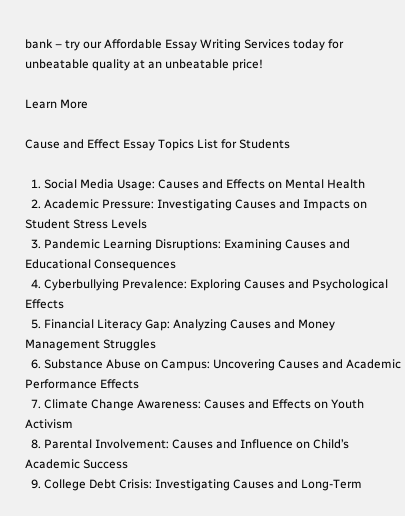bank – try our Affordable Essay Writing Services today for unbeatable quality at an unbeatable price!

Learn More

Cause and Effect Essay Topics List for Students

  1. Social Media Usage: Causes and Effects on Mental Health
  2. Academic Pressure: Investigating Causes and Impacts on Student Stress Levels
  3. Pandemic Learning Disruptions: Examining Causes and Educational Consequences
  4. Cyberbullying Prevalence: Exploring Causes and Psychological Effects
  5. Financial Literacy Gap: Analyzing Causes and Money Management Struggles
  6. Substance Abuse on Campus: Uncovering Causes and Academic Performance Effects
  7. Climate Change Awareness: Causes and Effects on Youth Activism
  8. Parental Involvement: Causes and Influence on Child’s Academic Success
  9. College Debt Crisis: Investigating Causes and Long-Term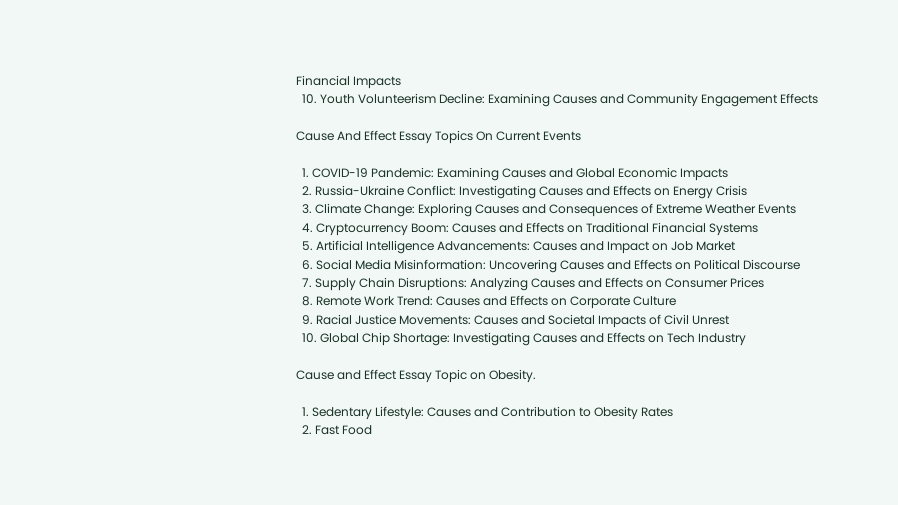Financial Impacts
  10. Youth Volunteerism Decline: Examining Causes and Community Engagement Effects

Cause And Effect Essay Topics On Current Events

  1. COVID-19 Pandemic: Examining Causes and Global Economic Impacts
  2. Russia-Ukraine Conflict: Investigating Causes and Effects on Energy Crisis
  3. Climate Change: Exploring Causes and Consequences of Extreme Weather Events
  4. Cryptocurrency Boom: Causes and Effects on Traditional Financial Systems
  5. Artificial Intelligence Advancements: Causes and Impact on Job Market
  6. Social Media Misinformation: Uncovering Causes and Effects on Political Discourse
  7. Supply Chain Disruptions: Analyzing Causes and Effects on Consumer Prices
  8. Remote Work Trend: Causes and Effects on Corporate Culture
  9. Racial Justice Movements: Causes and Societal Impacts of Civil Unrest
  10. Global Chip Shortage: Investigating Causes and Effects on Tech Industry

Cause and Effect Essay Topic on Obesity.

  1. Sedentary Lifestyle: Causes and Contribution to Obesity Rates
  2. Fast Food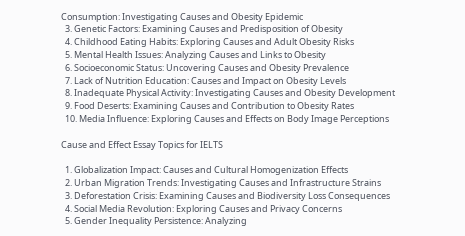Consumption: Investigating Causes and Obesity Epidemic
  3. Genetic Factors: Examining Causes and Predisposition of Obesity
  4. Childhood Eating Habits: Exploring Causes and Adult Obesity Risks
  5. Mental Health Issues: Analyzing Causes and Links to Obesity
  6. Socioeconomic Status: Uncovering Causes and Obesity Prevalence
  7. Lack of Nutrition Education: Causes and Impact on Obesity Levels
  8. Inadequate Physical Activity: Investigating Causes and Obesity Development
  9. Food Deserts: Examining Causes and Contribution to Obesity Rates
  10. Media Influence: Exploring Causes and Effects on Body Image Perceptions

Cause and Effect Essay Topics for IELTS

  1. Globalization Impact: Causes and Cultural Homogenization Effects
  2. Urban Migration Trends: Investigating Causes and Infrastructure Strains
  3. Deforestation Crisis: Examining Causes and Biodiversity Loss Consequences
  4. Social Media Revolution: Exploring Causes and Privacy Concerns
  5. Gender Inequality Persistence: Analyzing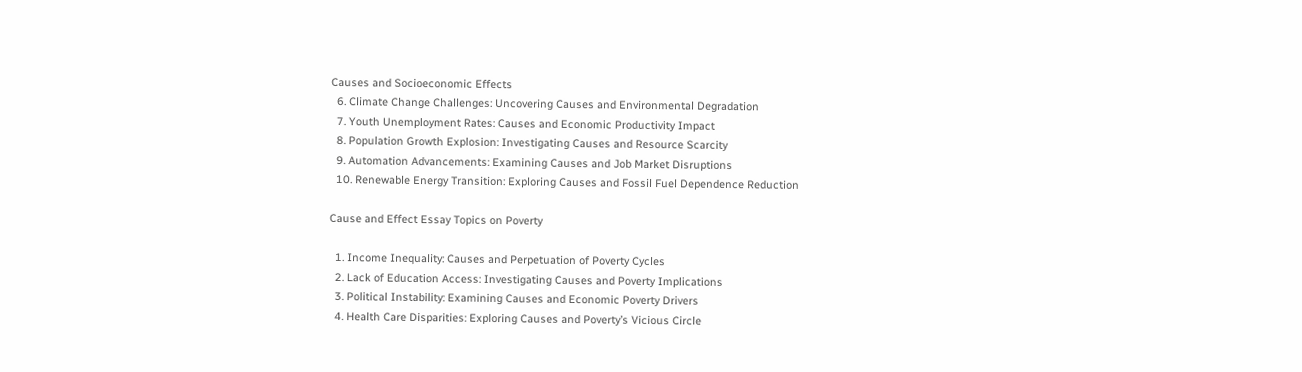Causes and Socioeconomic Effects
  6. Climate Change Challenges: Uncovering Causes and Environmental Degradation
  7. Youth Unemployment Rates: Causes and Economic Productivity Impact
  8. Population Growth Explosion: Investigating Causes and Resource Scarcity
  9. Automation Advancements: Examining Causes and Job Market Disruptions
  10. Renewable Energy Transition: Exploring Causes and Fossil Fuel Dependence Reduction

Cause and Effect Essay Topics on Poverty

  1. Income Inequality: Causes and Perpetuation of Poverty Cycles
  2. Lack of Education Access: Investigating Causes and Poverty Implications
  3. Political Instability: Examining Causes and Economic Poverty Drivers
  4. Health Care Disparities: Exploring Causes and Poverty’s Vicious Circle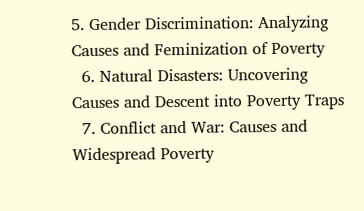5. Gender Discrimination: Analyzing Causes and Feminization of Poverty
  6. Natural Disasters: Uncovering Causes and Descent into Poverty Traps
  7. Conflict and War: Causes and Widespread Poverty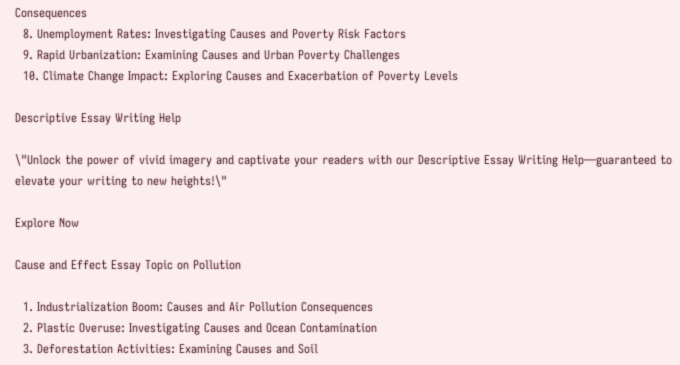Consequences
  8. Unemployment Rates: Investigating Causes and Poverty Risk Factors
  9. Rapid Urbanization: Examining Causes and Urban Poverty Challenges
  10. Climate Change Impact: Exploring Causes and Exacerbation of Poverty Levels

Descriptive Essay Writing Help

\"Unlock the power of vivid imagery and captivate your readers with our Descriptive Essay Writing Help—guaranteed to elevate your writing to new heights!\"

Explore Now

Cause and Effect Essay Topic on Pollution

  1. Industrialization Boom: Causes and Air Pollution Consequences
  2. Plastic Overuse: Investigating Causes and Ocean Contamination
  3. Deforestation Activities: Examining Causes and Soil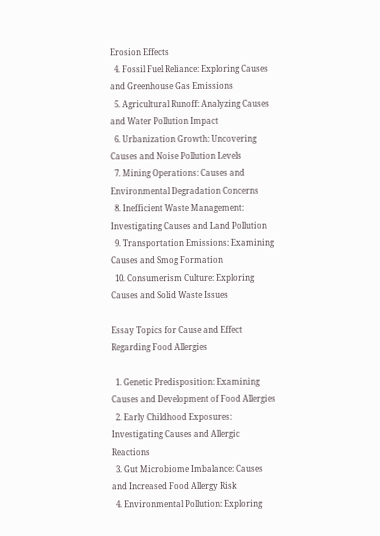Erosion Effects
  4. Fossil Fuel Reliance: Exploring Causes and Greenhouse Gas Emissions
  5. Agricultural Runoff: Analyzing Causes and Water Pollution Impact
  6. Urbanization Growth: Uncovering Causes and Noise Pollution Levels
  7. Mining Operations: Causes and Environmental Degradation Concerns
  8. Inefficient Waste Management: Investigating Causes and Land Pollution
  9. Transportation Emissions: Examining Causes and Smog Formation
  10. Consumerism Culture: Exploring Causes and Solid Waste Issues

Essay Topics for Cause and Effect Regarding Food Allergies

  1. Genetic Predisposition: Examining Causes and Development of Food Allergies
  2. Early Childhood Exposures: Investigating Causes and Allergic Reactions
  3. Gut Microbiome Imbalance: Causes and Increased Food Allergy Risk
  4. Environmental Pollution: Exploring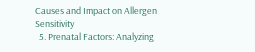Causes and Impact on Allergen Sensitivity
  5. Prenatal Factors: Analyzing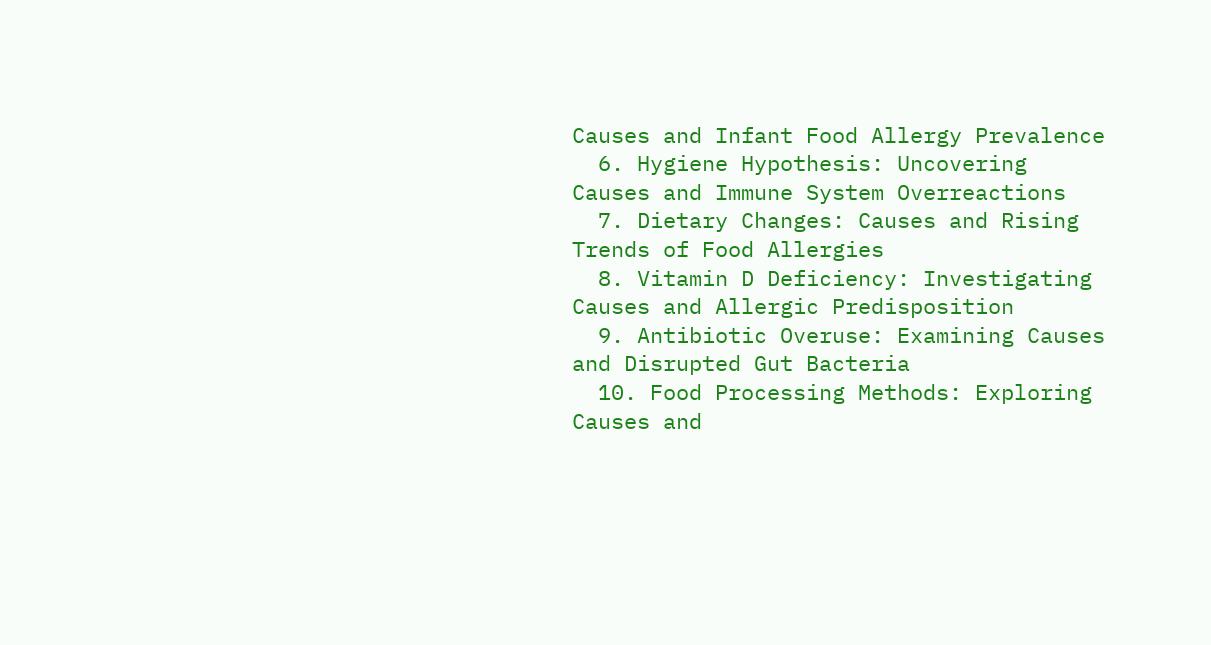Causes and Infant Food Allergy Prevalence
  6. Hygiene Hypothesis: Uncovering Causes and Immune System Overreactions
  7. Dietary Changes: Causes and Rising Trends of Food Allergies
  8. Vitamin D Deficiency: Investigating Causes and Allergic Predisposition
  9. Antibiotic Overuse: Examining Causes and Disrupted Gut Bacteria
  10. Food Processing Methods: Exploring Causes and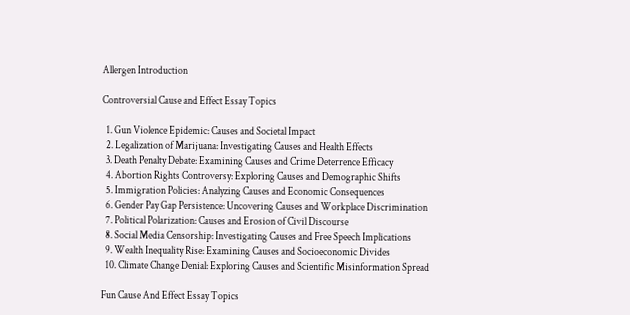Allergen Introduction

Controversial Cause and Effect Essay Topics

  1. Gun Violence Epidemic: Causes and Societal Impact
  2. Legalization of Marijuana: Investigating Causes and Health Effects
  3. Death Penalty Debate: Examining Causes and Crime Deterrence Efficacy
  4. Abortion Rights Controversy: Exploring Causes and Demographic Shifts
  5. Immigration Policies: Analyzing Causes and Economic Consequences
  6. Gender Pay Gap Persistence: Uncovering Causes and Workplace Discrimination
  7. Political Polarization: Causes and Erosion of Civil Discourse
  8. Social Media Censorship: Investigating Causes and Free Speech Implications
  9. Wealth Inequality Rise: Examining Causes and Socioeconomic Divides
  10. Climate Change Denial: Exploring Causes and Scientific Misinformation Spread

Fun Cause And Effect Essay Topics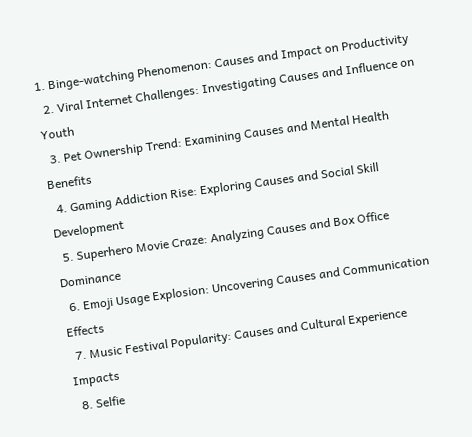1. Binge-watching Phenomenon: Causes and Impact on Productivity
  2. Viral Internet Challenges: Investigating Causes and Influence on Youth
  3. Pet Ownership Trend: Examining Causes and Mental Health Benefits
  4. Gaming Addiction Rise: Exploring Causes and Social Skill Development
  5. Superhero Movie Craze: Analyzing Causes and Box Office Dominance
  6. Emoji Usage Explosion: Uncovering Causes and Communication Effects
  7. Music Festival Popularity: Causes and Cultural Experience Impacts
  8. Selfie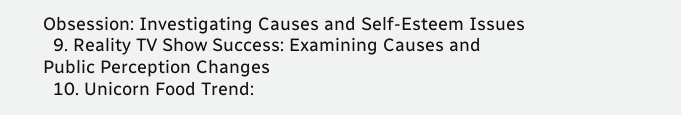Obsession: Investigating Causes and Self-Esteem Issues
  9. Reality TV Show Success: Examining Causes and Public Perception Changes
  10. Unicorn Food Trend: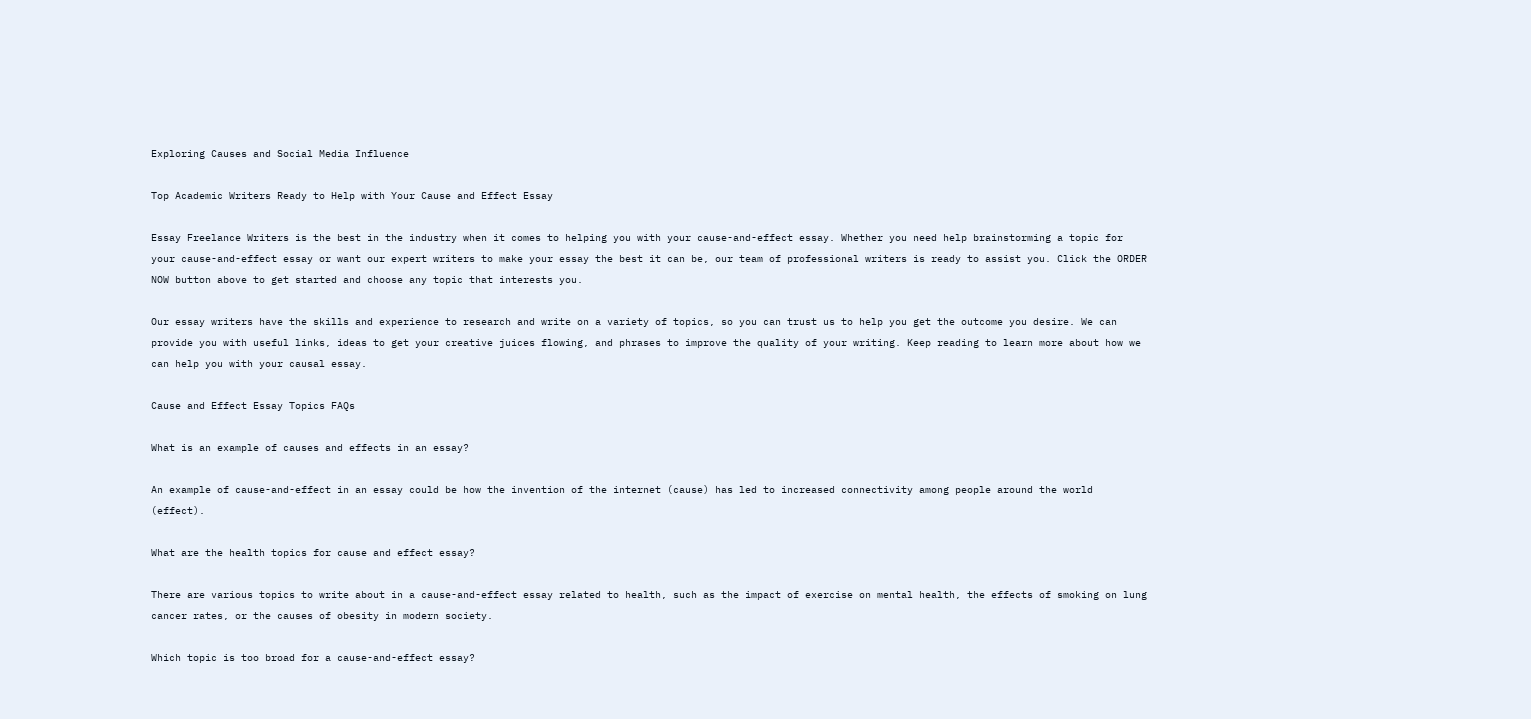Exploring Causes and Social Media Influence

Top Academic Writers Ready to Help with Your Cause and Effect Essay

Essay Freelance Writers is the best in the industry when it comes to helping you with your cause-and-effect essay. Whether you need help brainstorming a topic for your cause-and-effect essay or want our expert writers to make your essay the best it can be, our team of professional writers is ready to assist you. Click the ORDER NOW button above to get started and choose any topic that interests you.

Our essay writers have the skills and experience to research and write on a variety of topics, so you can trust us to help you get the outcome you desire. We can provide you with useful links, ideas to get your creative juices flowing, and phrases to improve the quality of your writing. Keep reading to learn more about how we can help you with your causal essay.

Cause and Effect Essay Topics FAQs

What is an example of causes and effects in an essay?

An example of cause-and-effect in an essay could be how the invention of the internet (cause) has led to increased connectivity among people around the world (effect).

What are the health topics for cause and effect essay?

There are various topics to write about in a cause-and-effect essay related to health, such as the impact of exercise on mental health, the effects of smoking on lung cancer rates, or the causes of obesity in modern society.

Which topic is too broad for a cause-and-effect essay?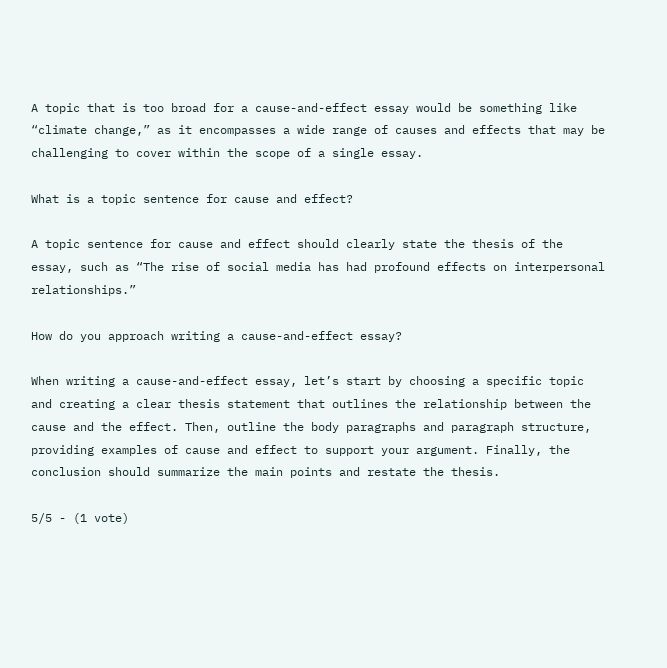A topic that is too broad for a cause-and-effect essay would be something like “climate change,” as it encompasses a wide range of causes and effects that may be challenging to cover within the scope of a single essay.

What is a topic sentence for cause and effect?

A topic sentence for cause and effect should clearly state the thesis of the essay, such as “The rise of social media has had profound effects on interpersonal relationships.”

How do you approach writing a cause-and-effect essay?

When writing a cause-and-effect essay, let’s start by choosing a specific topic and creating a clear thesis statement that outlines the relationship between the cause and the effect. Then, outline the body paragraphs and paragraph structure, providing examples of cause and effect to support your argument. Finally, the conclusion should summarize the main points and restate the thesis.

5/5 - (1 vote)